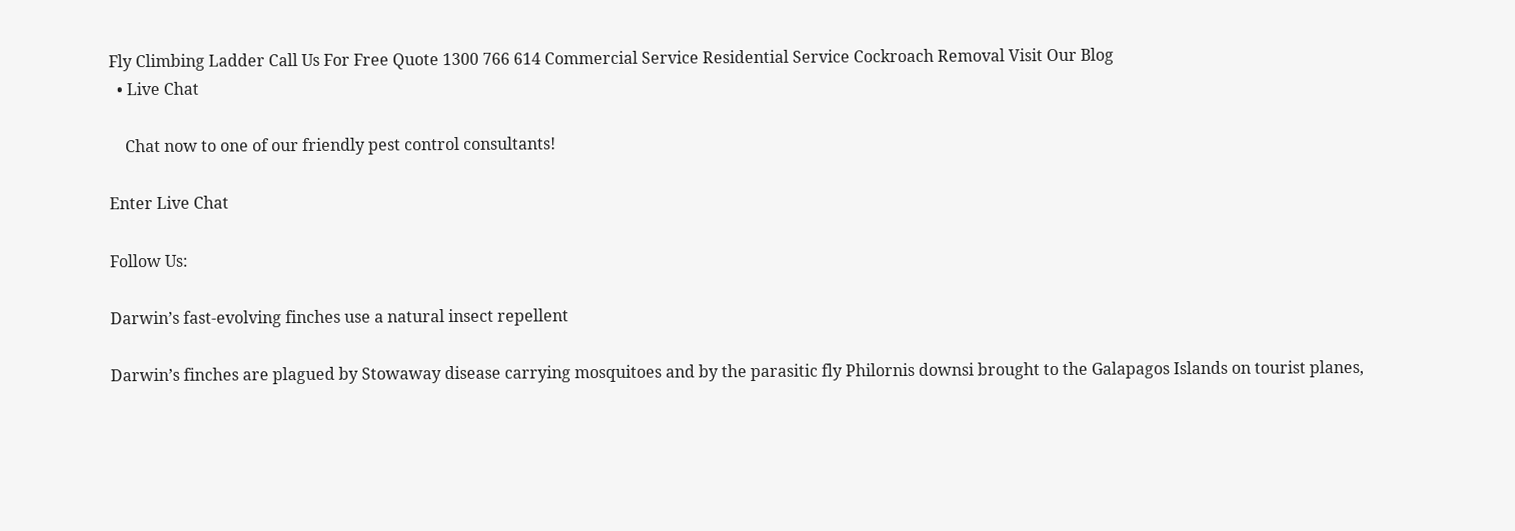Fly Climbing Ladder Call Us For Free Quote 1300 766 614 Commercial Service Residential Service Cockroach Removal Visit Our Blog
  • Live Chat

    Chat now to one of our friendly pest control consultants!

Enter Live Chat

Follow Us:

Darwin’s fast-evolving finches use a natural insect repellent

Darwin’s finches are plagued by Stowaway disease carrying mosquitoes and by the parasitic fly Philornis downsi brought to the Galapagos Islands on tourist planes,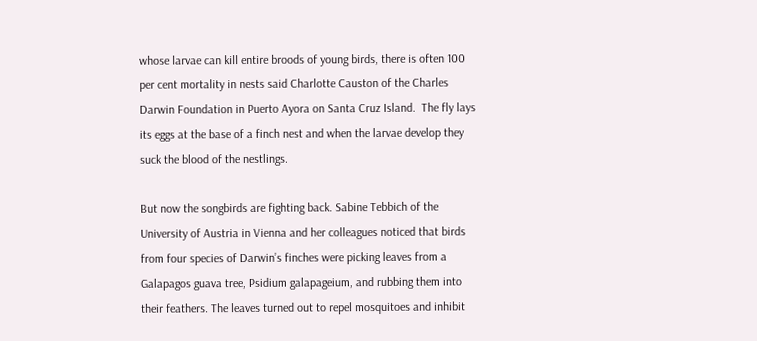whose larvae can kill entire broods of young birds, there is often 100 per cent mortality in nests said Charlotte Causton of the Charles Darwin Foundation in Puerto Ayora on Santa Cruz Island.  The fly lays its eggs at the base of a finch nest and when the larvae develop they suck the blood of the nestlings.

But now the songbirds are fighting back. Sabine Tebbich of the University of Austria in Vienna and her colleagues noticed that birds from four species of Darwin’s finches were picking leaves from a Galapagos guava tree, Psidium galapageium, and rubbing them into their feathers. The leaves turned out to repel mosquitoes and inhibit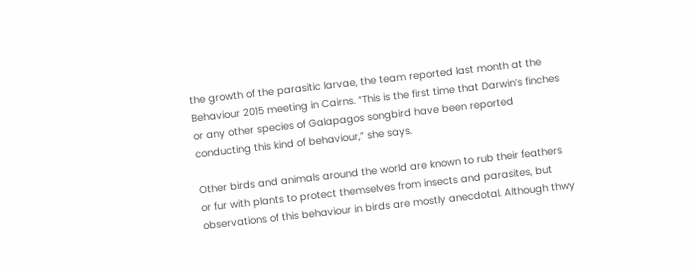the growth of the parasitic larvae, the team reported last month at the Behaviour 2015 meeting in Cairns. “This is the first time that Darwin’s finches or any other species of Galapagos songbird have been reported conducting this kind of behaviour,” she says.

Other birds and animals around the world are known to rub their feathers or fur with plants to protect themselves from insects and parasites, but observations of this behaviour in birds are mostly anecdotal. Although thwy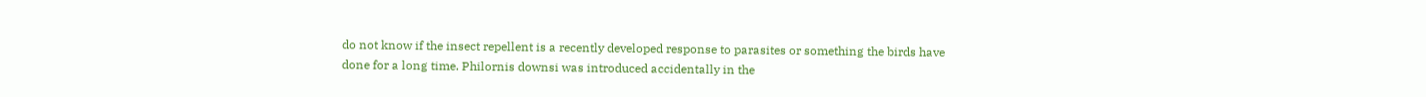do not know if the insect repellent is a recently developed response to parasites or something the birds have done for a long time. Philornis downsi was introduced accidentally in the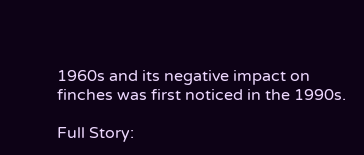1960s and its negative impact on finches was first noticed in the 1990s.

Full Story: